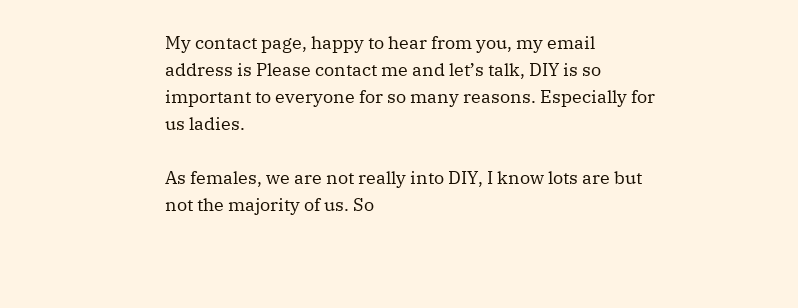My contact page, happy to hear from you, my email address is Please contact me and let’s talk, DIY is so important to everyone for so many reasons. Especially for us ladies.

As females, we are not really into DIY, I know lots are but not the majority of us. So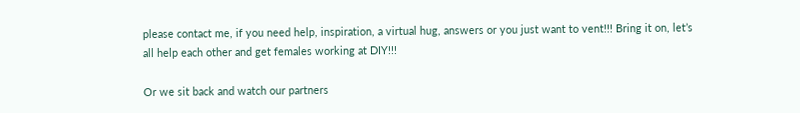please contact me, if you need help, inspiration, a virtual hug, answers or you just want to vent!!! Bring it on, let’s all help each other and get females working at DIY!!!

Or we sit back and watch our partners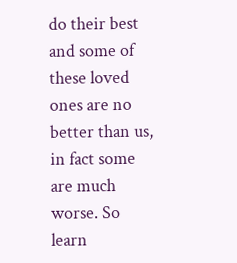do their best and some of these loved ones are no better than us, in fact some are much worse. So learn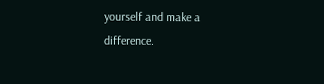yourself and make a difference.